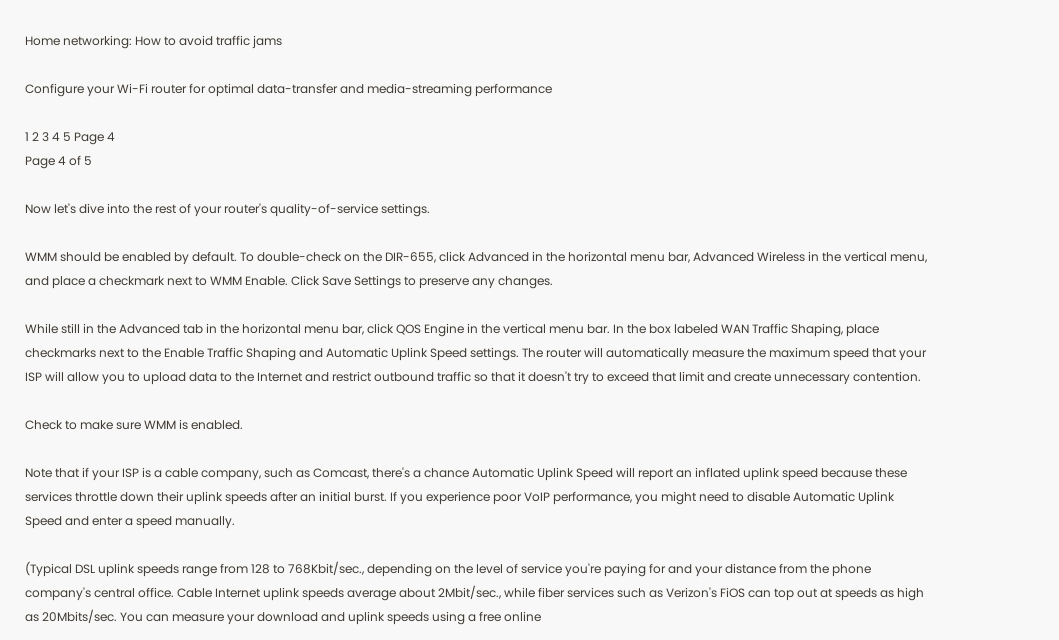Home networking: How to avoid traffic jams

Configure your Wi-Fi router for optimal data-transfer and media-streaming performance

1 2 3 4 5 Page 4
Page 4 of 5

Now let's dive into the rest of your router's quality-of-service settings.

WMM should be enabled by default. To double-check on the DIR-655, click Advanced in the horizontal menu bar, Advanced Wireless in the vertical menu, and place a checkmark next to WMM Enable. Click Save Settings to preserve any changes.

While still in the Advanced tab in the horizontal menu bar, click QOS Engine in the vertical menu bar. In the box labeled WAN Traffic Shaping, place checkmarks next to the Enable Traffic Shaping and Automatic Uplink Speed settings. The router will automatically measure the maximum speed that your ISP will allow you to upload data to the Internet and restrict outbound traffic so that it doesn't try to exceed that limit and create unnecessary contention.

Check to make sure WMM is enabled.

Note that if your ISP is a cable company, such as Comcast, there's a chance Automatic Uplink Speed will report an inflated uplink speed because these services throttle down their uplink speeds after an initial burst. If you experience poor VoIP performance, you might need to disable Automatic Uplink Speed and enter a speed manually.

(Typical DSL uplink speeds range from 128 to 768Kbit/sec., depending on the level of service you're paying for and your distance from the phone company's central office. Cable Internet uplink speeds average about 2Mbit/sec., while fiber services such as Verizon's FiOS can top out at speeds as high as 20Mbits/sec. You can measure your download and uplink speeds using a free online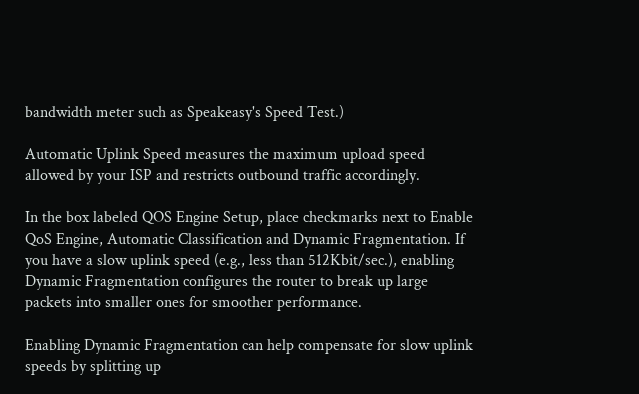bandwidth meter such as Speakeasy's Speed Test.)

Automatic Uplink Speed measures the maximum upload speed allowed by your ISP and restricts outbound traffic accordingly.

In the box labeled QOS Engine Setup, place checkmarks next to Enable QoS Engine, Automatic Classification and Dynamic Fragmentation. If you have a slow uplink speed (e.g., less than 512Kbit/sec.), enabling Dynamic Fragmentation configures the router to break up large packets into smaller ones for smoother performance.

Enabling Dynamic Fragmentation can help compensate for slow uplink speeds by splitting up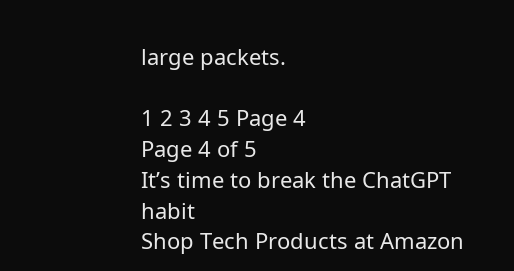large packets.

1 2 3 4 5 Page 4
Page 4 of 5
It’s time to break the ChatGPT habit
Shop Tech Products at Amazon